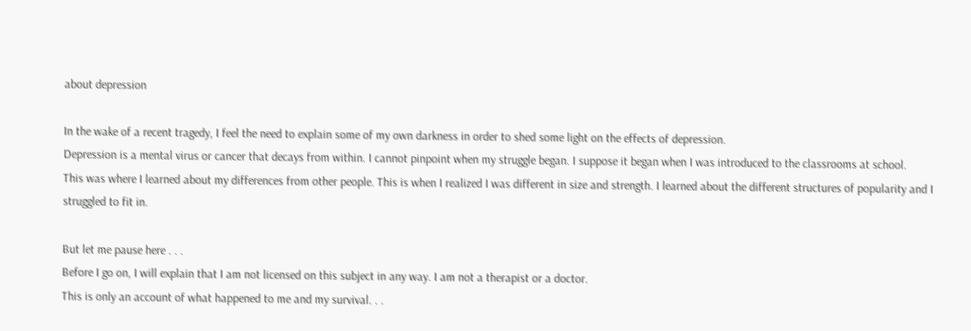about depression

In the wake of a recent tragedy, I feel the need to explain some of my own darkness in order to shed some light on the effects of depression.
Depression is a mental virus or cancer that decays from within. I cannot pinpoint when my struggle began. I suppose it began when I was introduced to the classrooms at school.
This was where I learned about my differences from other people. This is when I realized I was different in size and strength. I learned about the different structures of popularity and I struggled to fit in.

But let me pause here . . .
Before I go on, I will explain that I am not licensed on this subject in any way. I am not a therapist or a doctor.
This is only an account of what happened to me and my survival. . .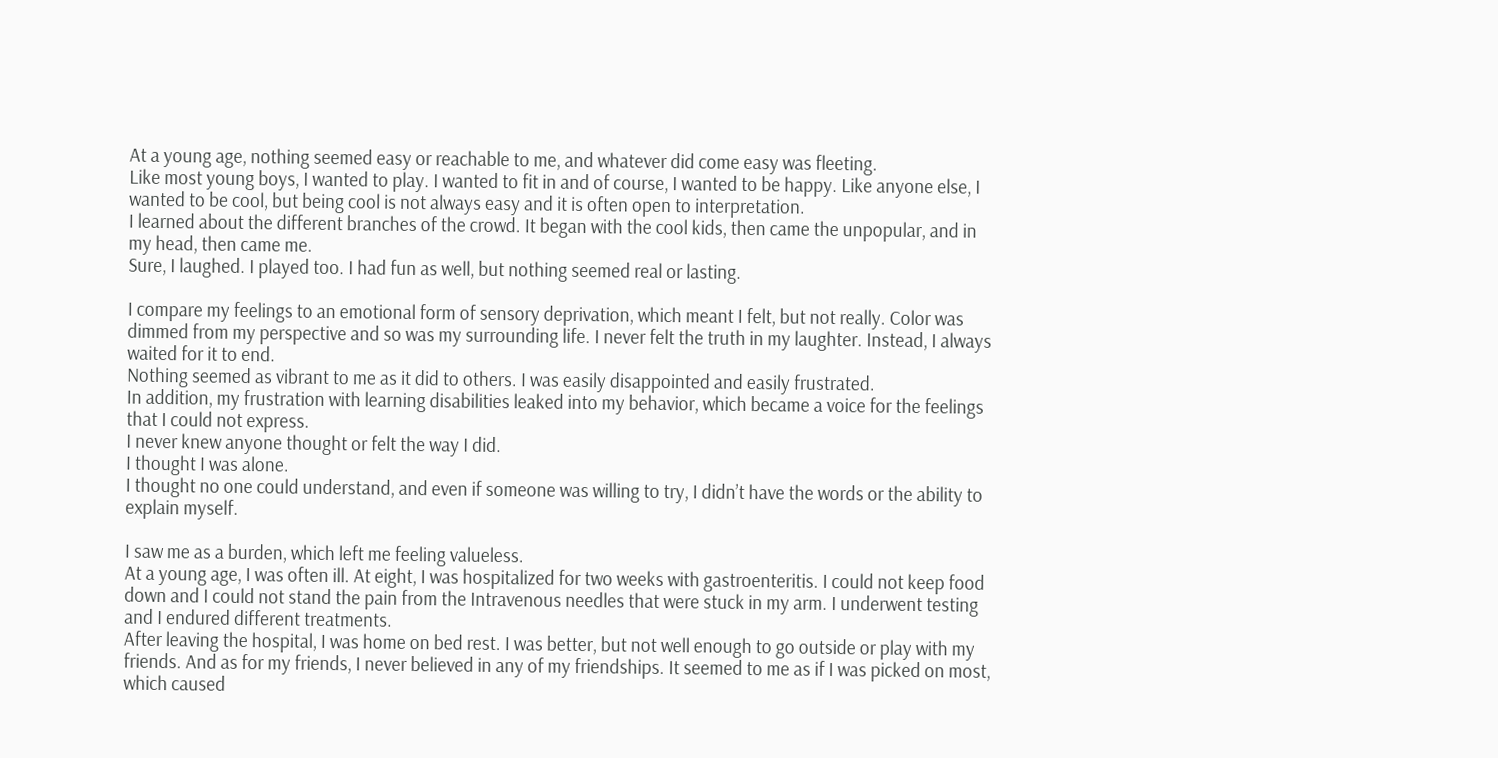At a young age, nothing seemed easy or reachable to me, and whatever did come easy was fleeting.
Like most young boys, I wanted to play. I wanted to fit in and of course, I wanted to be happy. Like anyone else, I wanted to be cool, but being cool is not always easy and it is often open to interpretation.
I learned about the different branches of the crowd. It began with the cool kids, then came the unpopular, and in my head, then came me.
Sure, I laughed. I played too. I had fun as well, but nothing seemed real or lasting.

I compare my feelings to an emotional form of sensory deprivation, which meant I felt, but not really. Color was dimmed from my perspective and so was my surrounding life. I never felt the truth in my laughter. Instead, I always waited for it to end.
Nothing seemed as vibrant to me as it did to others. I was easily disappointed and easily frustrated.
In addition, my frustration with learning disabilities leaked into my behavior, which became a voice for the feelings that I could not express.
I never knew anyone thought or felt the way I did.
I thought I was alone.
I thought no one could understand, and even if someone was willing to try, I didn’t have the words or the ability to explain myself.

I saw me as a burden, which left me feeling valueless.
At a young age, I was often ill. At eight, I was hospitalized for two weeks with gastroenteritis. I could not keep food down and I could not stand the pain from the Intravenous needles that were stuck in my arm. I underwent testing and I endured different treatments.
After leaving the hospital, I was home on bed rest. I was better, but not well enough to go outside or play with my friends. And as for my friends, I never believed in any of my friendships. It seemed to me as if I was picked on most, which caused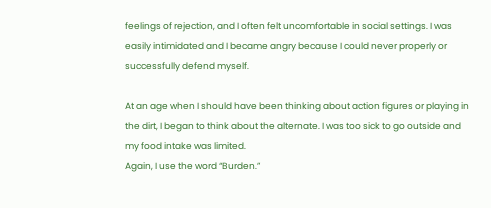feelings of rejection, and I often felt uncomfortable in social settings. I was easily intimidated and I became angry because I could never properly or successfully defend myself.

At an age when I should have been thinking about action figures or playing in the dirt, I began to think about the alternate. I was too sick to go outside and my food intake was limited.
Again, I use the word “Burden.”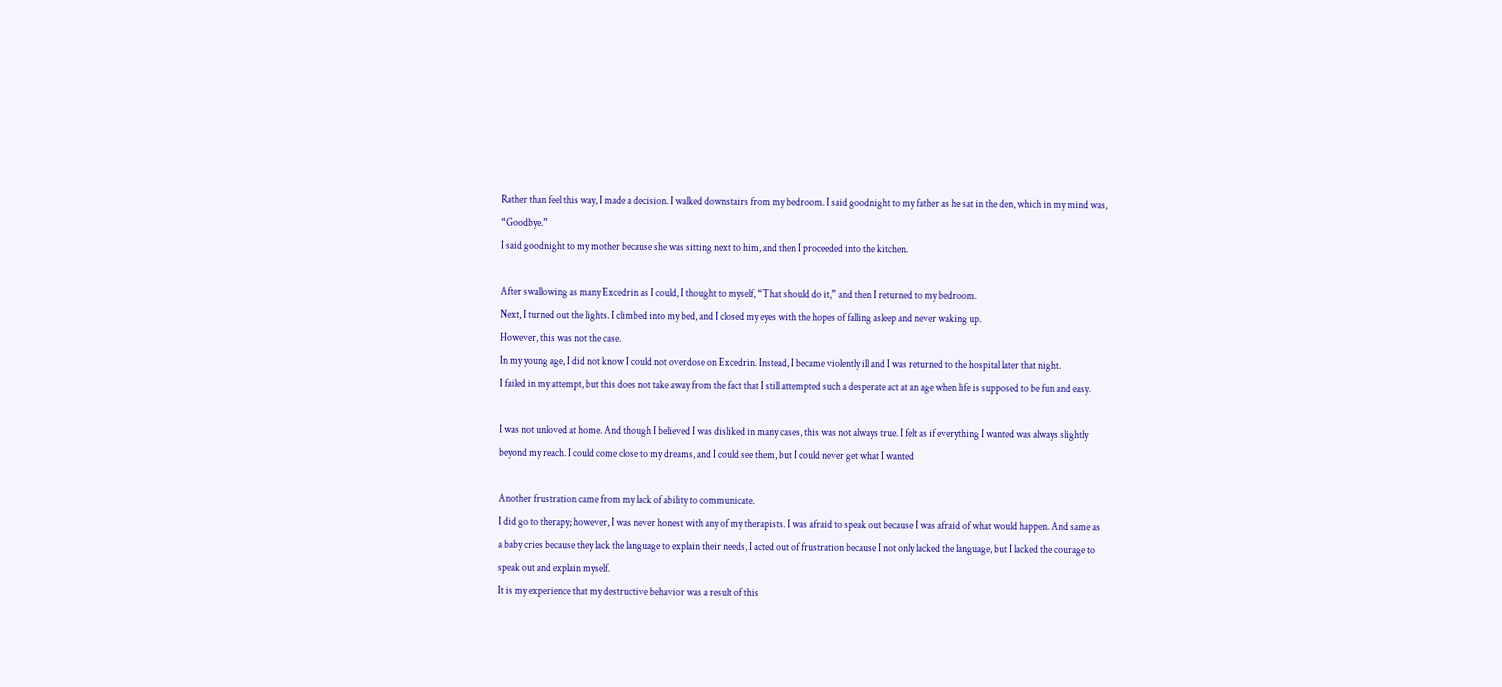Rather than feel this way, I made a decision. I walked downstairs from my bedroom. I said goodnight to my father as he sat in the den, which in my mind was, “Goodbye.”
I said goodnight to my mother because she was sitting next to him, and then I proceeded into the kitchen.

After swallowing as many Excedrin as I could, I thought to myself, “That should do it,” and then I returned to my bedroom.
Next, I turned out the lights. I climbed into my bed, and I closed my eyes with the hopes of falling asleep and never waking up.
However, this was not the case.
In my young age, I did not know I could not overdose on Excedrin. Instead, I became violently ill and I was returned to the hospital later that night.
I failed in my attempt, but this does not take away from the fact that I still attempted such a desperate act at an age when life is supposed to be fun and easy.

I was not unloved at home. And though I believed I was disliked in many cases, this was not always true. I felt as if everything I wanted was always slightly beyond my reach. I could come close to my dreams, and I could see them, but I could never get what I wanted

Another frustration came from my lack of ability to communicate.
I did go to therapy; however, I was never honest with any of my therapists. I was afraid to speak out because I was afraid of what would happen. And same as a baby cries because they lack the language to explain their needs, I acted out of frustration because I not only lacked the language, but I lacked the courage to speak out and explain myself.
It is my experience that my destructive behavior was a result of this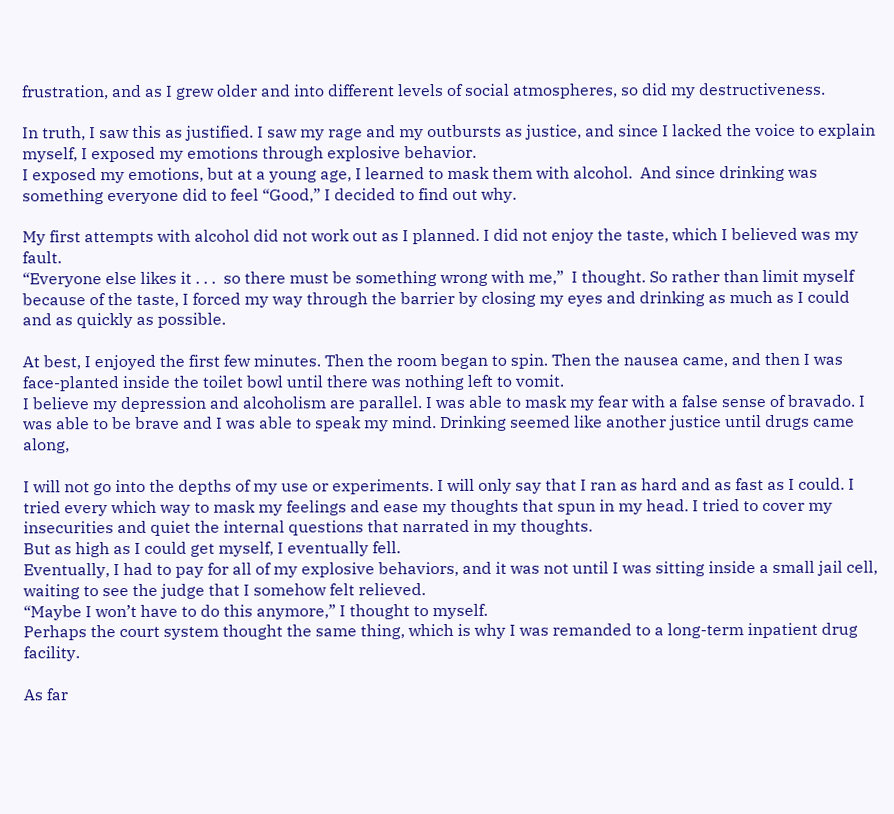frustration, and as I grew older and into different levels of social atmospheres, so did my destructiveness.

In truth, I saw this as justified. I saw my rage and my outbursts as justice, and since I lacked the voice to explain myself, I exposed my emotions through explosive behavior.
I exposed my emotions, but at a young age, I learned to mask them with alcohol.  And since drinking was something everyone did to feel “Good,” I decided to find out why.

My first attempts with alcohol did not work out as I planned. I did not enjoy the taste, which I believed was my fault.
“Everyone else likes it . . .  so there must be something wrong with me,”  I thought. So rather than limit myself because of the taste, I forced my way through the barrier by closing my eyes and drinking as much as I could and as quickly as possible.

At best, I enjoyed the first few minutes. Then the room began to spin. Then the nausea came, and then I was face-planted inside the toilet bowl until there was nothing left to vomit.
I believe my depression and alcoholism are parallel. I was able to mask my fear with a false sense of bravado. I was able to be brave and I was able to speak my mind. Drinking seemed like another justice until drugs came along,

I will not go into the depths of my use or experiments. I will only say that I ran as hard and as fast as I could. I tried every which way to mask my feelings and ease my thoughts that spun in my head. I tried to cover my insecurities and quiet the internal questions that narrated in my thoughts.
But as high as I could get myself, I eventually fell.
Eventually, I had to pay for all of my explosive behaviors, and it was not until I was sitting inside a small jail cell, waiting to see the judge that I somehow felt relieved.
“Maybe I won’t have to do this anymore,” I thought to myself.
Perhaps the court system thought the same thing, which is why I was remanded to a long-term inpatient drug facility.

As far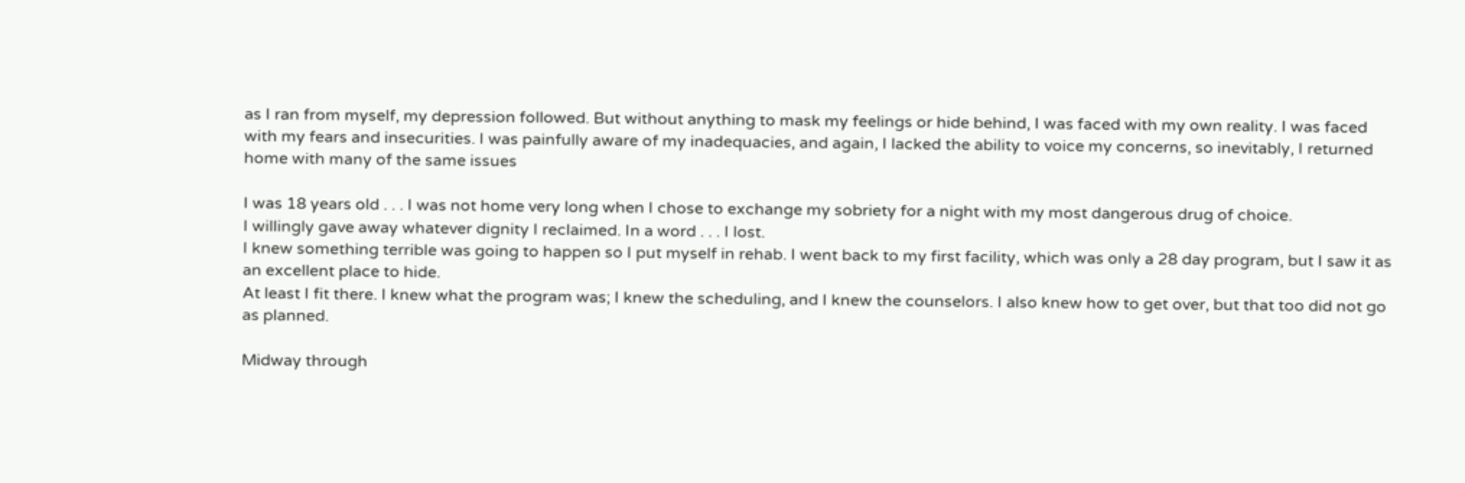as I ran from myself, my depression followed. But without anything to mask my feelings or hide behind, I was faced with my own reality. I was faced with my fears and insecurities. I was painfully aware of my inadequacies, and again, I lacked the ability to voice my concerns, so inevitably, I returned home with many of the same issues

I was 18 years old . . . I was not home very long when I chose to exchange my sobriety for a night with my most dangerous drug of choice.
I willingly gave away whatever dignity I reclaimed. In a word . . . I lost.
I knew something terrible was going to happen so I put myself in rehab. I went back to my first facility, which was only a 28 day program, but I saw it as an excellent place to hide.
At least I fit there. I knew what the program was; I knew the scheduling, and I knew the counselors. I also knew how to get over, but that too did not go as planned.

Midway through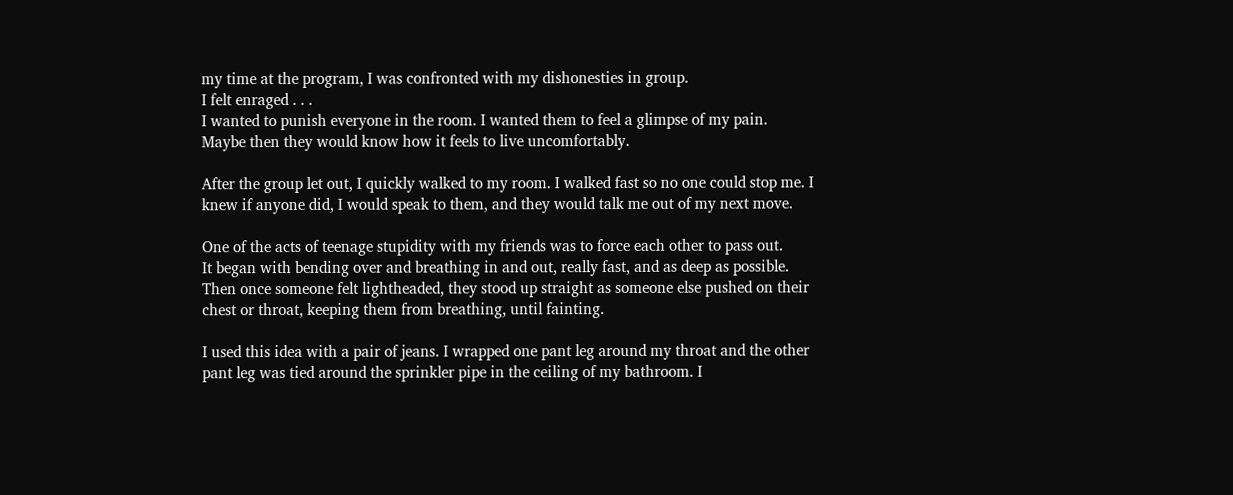my time at the program, I was confronted with my dishonesties in group.
I felt enraged . . .
I wanted to punish everyone in the room. I wanted them to feel a glimpse of my pain. Maybe then they would know how it feels to live uncomfortably.

After the group let out, I quickly walked to my room. I walked fast so no one could stop me. I knew if anyone did, I would speak to them, and they would talk me out of my next move.

One of the acts of teenage stupidity with my friends was to force each other to pass out.
It began with bending over and breathing in and out, really fast, and as deep as possible. Then once someone felt lightheaded, they stood up straight as someone else pushed on their chest or throat, keeping them from breathing, until fainting.

I used this idea with a pair of jeans. I wrapped one pant leg around my throat and the other pant leg was tied around the sprinkler pipe in the ceiling of my bathroom. I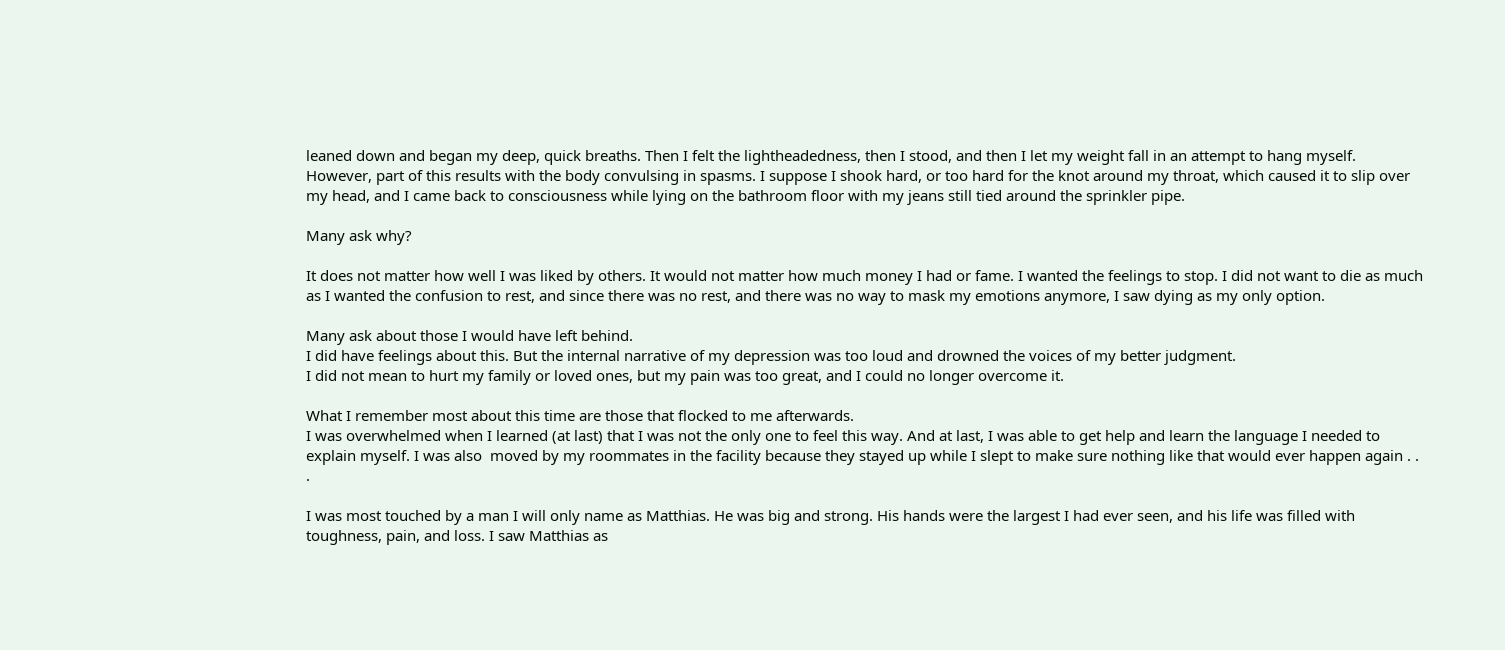leaned down and began my deep, quick breaths. Then I felt the lightheadedness, then I stood, and then I let my weight fall in an attempt to hang myself.
However, part of this results with the body convulsing in spasms. I suppose I shook hard, or too hard for the knot around my throat, which caused it to slip over my head, and I came back to consciousness while lying on the bathroom floor with my jeans still tied around the sprinkler pipe.

Many ask why?

It does not matter how well I was liked by others. It would not matter how much money I had or fame. I wanted the feelings to stop. I did not want to die as much as I wanted the confusion to rest, and since there was no rest, and there was no way to mask my emotions anymore, I saw dying as my only option.

Many ask about those I would have left behind.
I did have feelings about this. But the internal narrative of my depression was too loud and drowned the voices of my better judgment.
I did not mean to hurt my family or loved ones, but my pain was too great, and I could no longer overcome it.

What I remember most about this time are those that flocked to me afterwards.
I was overwhelmed when I learned (at last) that I was not the only one to feel this way. And at last, I was able to get help and learn the language I needed to explain myself. I was also  moved by my roommates in the facility because they stayed up while I slept to make sure nothing like that would ever happen again . . .

I was most touched by a man I will only name as Matthias. He was big and strong. His hands were the largest I had ever seen, and his life was filled with toughness, pain, and loss. I saw Matthias as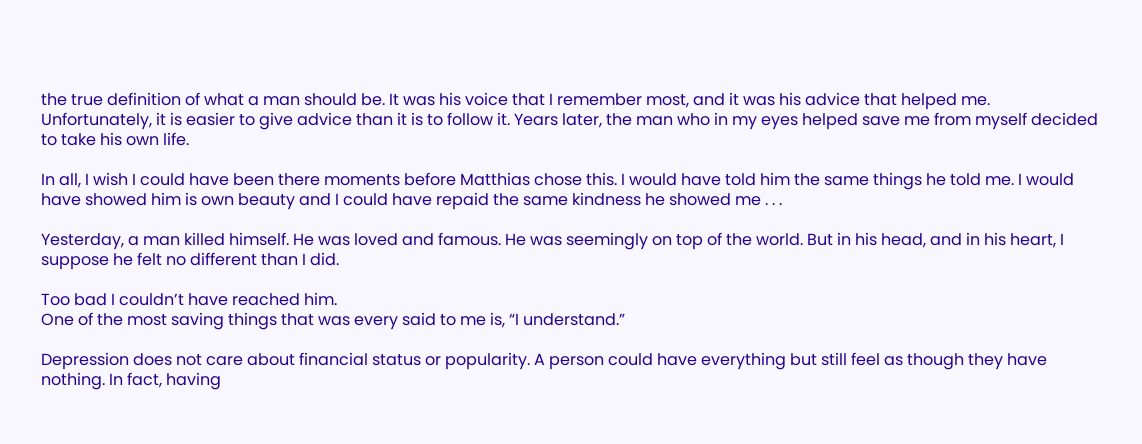the true definition of what a man should be. It was his voice that I remember most, and it was his advice that helped me.
Unfortunately, it is easier to give advice than it is to follow it. Years later, the man who in my eyes helped save me from myself decided to take his own life.

In all, I wish I could have been there moments before Matthias chose this. I would have told him the same things he told me. I would have showed him is own beauty and I could have repaid the same kindness he showed me . . .

Yesterday, a man killed himself. He was loved and famous. He was seemingly on top of the world. But in his head, and in his heart, I suppose he felt no different than I did.

Too bad I couldn’t have reached him.
One of the most saving things that was every said to me is, “I understand.”

Depression does not care about financial status or popularity. A person could have everything but still feel as though they have nothing. In fact, having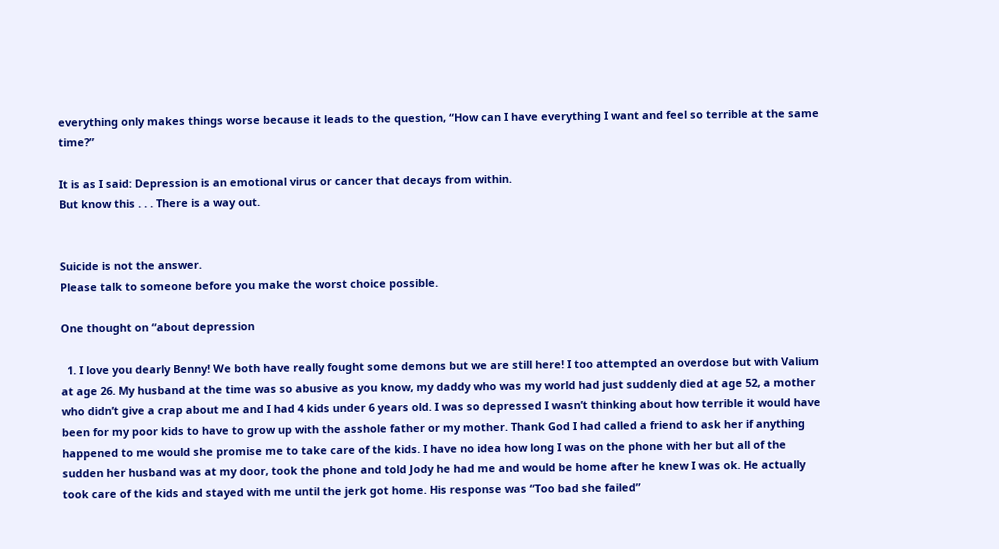everything only makes things worse because it leads to the question, “How can I have everything I want and feel so terrible at the same time?”

It is as I said: Depression is an emotional virus or cancer that decays from within.
But know this . . . There is a way out.


Suicide is not the answer.
Please talk to someone before you make the worst choice possible.

One thought on “about depression

  1. I love you dearly Benny! We both have really fought some demons but we are still here! I too attempted an overdose but with Valium at age 26. My husband at the time was so abusive as you know, my daddy who was my world had just suddenly died at age 52, a mother who didn’t give a crap about me and I had 4 kids under 6 years old. I was so depressed I wasn’t thinking about how terrible it would have been for my poor kids to have to grow up with the asshole father or my mother. Thank God I had called a friend to ask her if anything happened to me would she promise me to take care of the kids. I have no idea how long I was on the phone with her but all of the sudden her husband was at my door, took the phone and told Jody he had me and would be home after he knew I was ok. He actually took care of the kids and stayed with me until the jerk got home. His response was “Too bad she failed”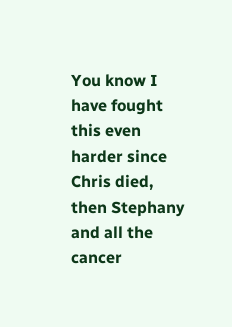You know I have fought this even harder since Chris died, then Stephany and all the cancer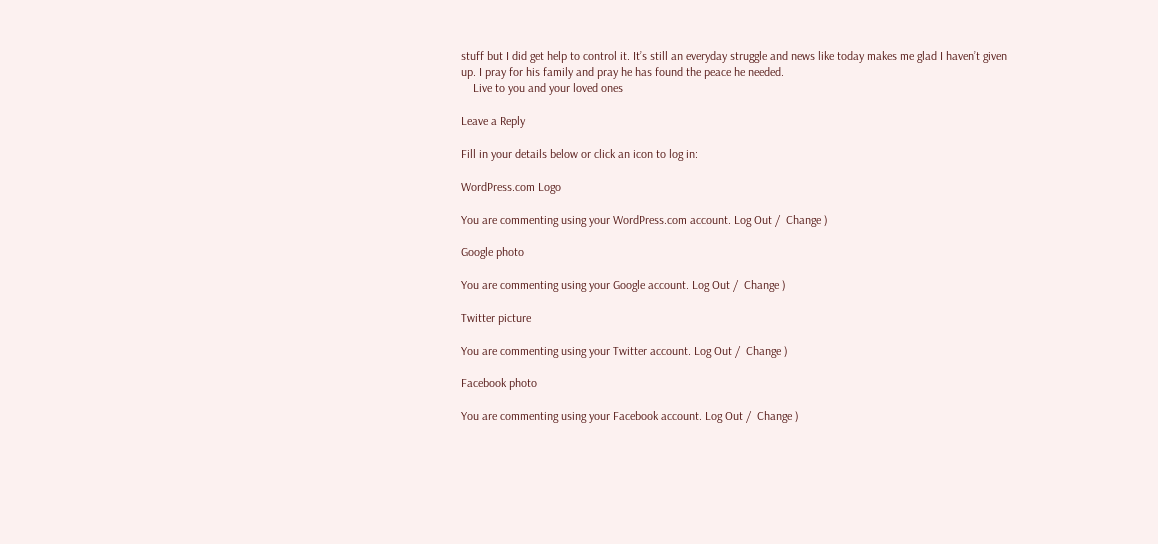stuff but I did get help to control it. It’s still an everyday struggle and news like today makes me glad I haven’t given up. I pray for his family and pray he has found the peace he needed.
    Live to you and your loved ones

Leave a Reply

Fill in your details below or click an icon to log in:

WordPress.com Logo

You are commenting using your WordPress.com account. Log Out /  Change )

Google photo

You are commenting using your Google account. Log Out /  Change )

Twitter picture

You are commenting using your Twitter account. Log Out /  Change )

Facebook photo

You are commenting using your Facebook account. Log Out /  Change )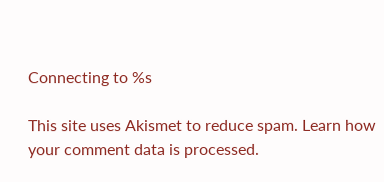Connecting to %s

This site uses Akismet to reduce spam. Learn how your comment data is processed.